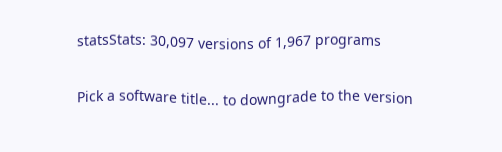statsStats: 30,097 versions of 1,967 programs

Pick a software title... to downgrade to the version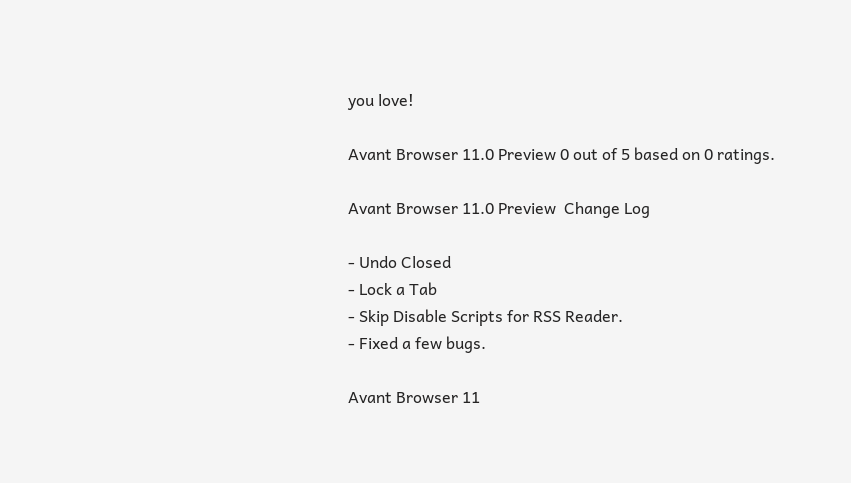you love!

Avant Browser 11.0 Preview 0 out of 5 based on 0 ratings.

Avant Browser 11.0 Preview  Change Log

- Undo Closed
- Lock a Tab
- Skip Disable Scripts for RSS Reader.
- Fixed a few bugs.

Avant Browser 11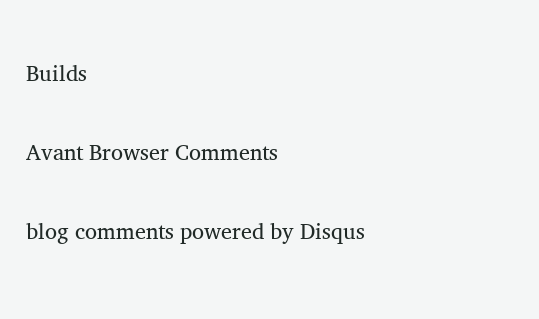Builds

Avant Browser Comments

blog comments powered by Disqus